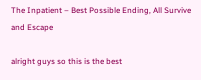The Inpatient – Best Possible Ending, All Survive and Escape

alright guys so this is the best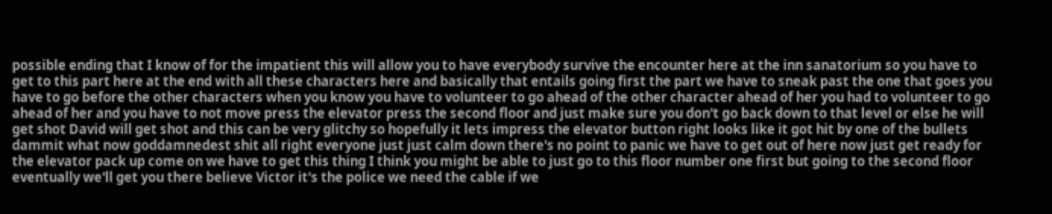possible ending that I know of for the impatient this will allow you to have everybody survive the encounter here at the inn sanatorium so you have to get to this part here at the end with all these characters here and basically that entails going first the part we have to sneak past the one that goes you have to go before the other characters when you know you have to volunteer to go ahead of the other character ahead of her you had to volunteer to go ahead of her and you have to not move press the elevator press the second floor and just make sure you don't go back down to that level or else he will get shot David will get shot and this can be very glitchy so hopefully it lets impress the elevator button right looks like it got hit by one of the bullets dammit what now goddamnedest shit all right everyone just just calm down there's no point to panic we have to get out of here now just get ready for the elevator pack up come on we have to get this thing I think you might be able to just go to this floor number one first but going to the second floor eventually we'll get you there believe Victor it's the police we need the cable if we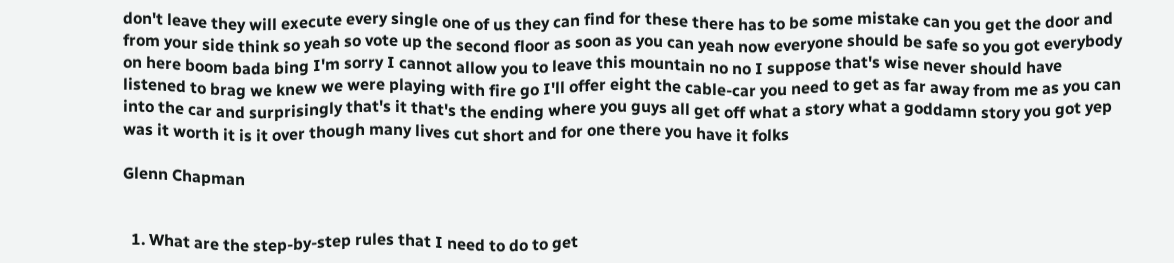don't leave they will execute every single one of us they can find for these there has to be some mistake can you get the door and from your side think so yeah so vote up the second floor as soon as you can yeah now everyone should be safe so you got everybody on here boom bada bing I'm sorry I cannot allow you to leave this mountain no no I suppose that's wise never should have listened to brag we knew we were playing with fire go I'll offer eight the cable-car you need to get as far away from me as you can into the car and surprisingly that's it that's the ending where you guys all get off what a story what a goddamn story you got yep was it worth it is it over though many lives cut short and for one there you have it folks

Glenn Chapman


  1. What are the step-by-step rules that I need to do to get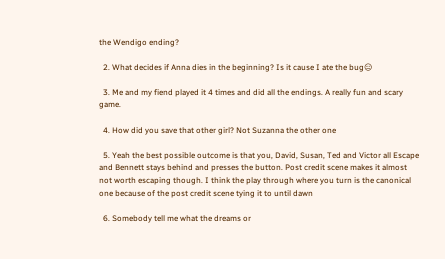the Wendigo ending?

  2. What decides if Anna dies in the beginning? Is it cause I ate the bug😑

  3. Me and my fiend played it 4 times and did all the endings. A really fun and scary game.

  4. How did you save that other girl? Not Suzanna the other one

  5. Yeah the best possible outcome is that you, David, Susan, Ted and Victor all Escape and Bennett stays behind and presses the button. Post credit scene makes it almost not worth escaping though. I think the play through where you turn is the canonical one because of the post credit scene tying it to until dawn

  6. Somebody tell me what the dreams or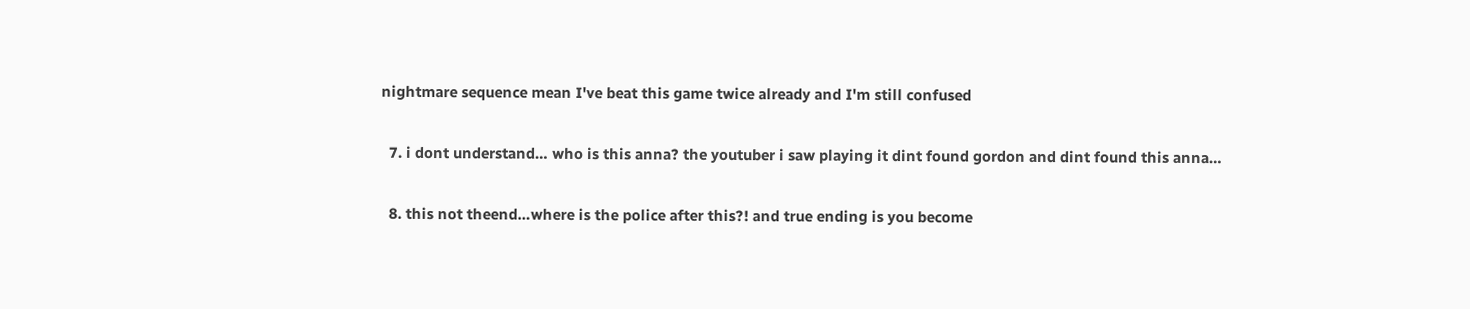nightmare sequence mean I've beat this game twice already and I'm still confused

  7. i dont understand… who is this anna? the youtuber i saw playing it dint found gordon and dint found this anna…

  8. this not theend…where is the police after this?! and true ending is you become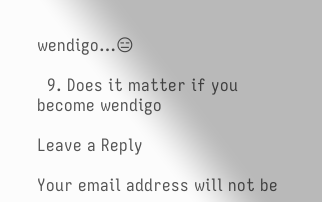wendigo…😑

  9. Does it matter if you become wendigo

Leave a Reply

Your email address will not be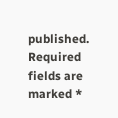published. Required fields are marked *